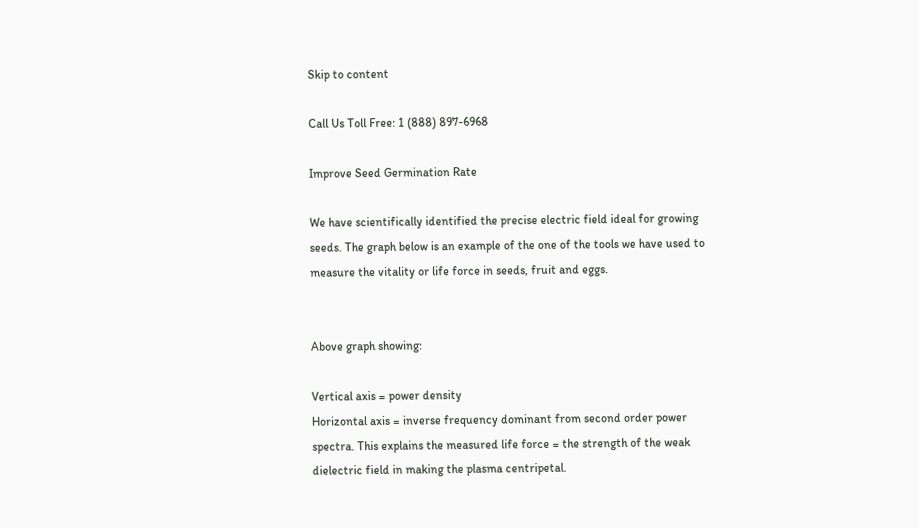Skip to content

Call Us Toll Free: 1 (888) 897-6968

Improve Seed Germination Rate

We have scientifically identified the precise electric field ideal for growing seeds. The graph below is an example of the one of the tools we have used to measure the vitality or life force in seeds, fruit and eggs.


Above graph showing:

Vertical axis = power density
Horizontal axis = inverse frequency dominant from second order power spectra. This explains the measured life force = the strength of the weak dielectric field in making the plasma centripetal.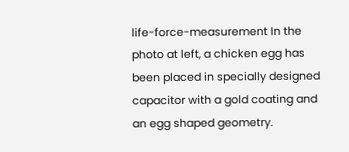life-force-measurement In the photo at left, a chicken egg has been placed in specially designed capacitor with a gold coating and an egg shaped geometry.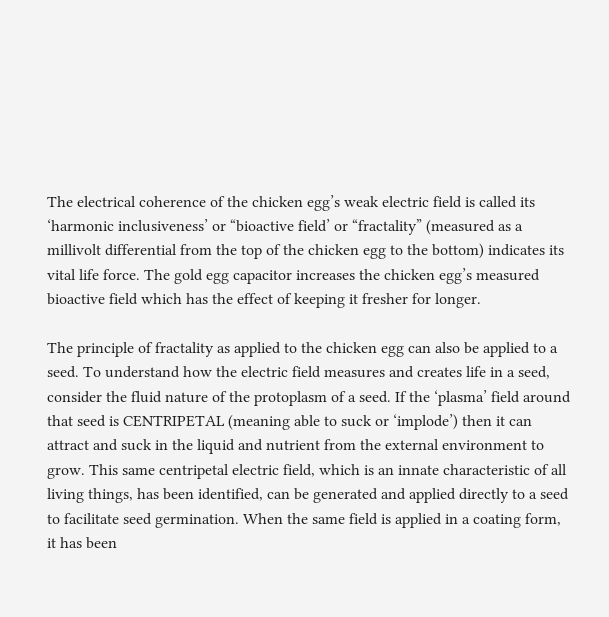The electrical coherence of the chicken egg’s weak electric field is called its ‘harmonic inclusiveness’ or “bioactive field’ or “fractality” (measured as a millivolt differential from the top of the chicken egg to the bottom) indicates its vital life force. The gold egg capacitor increases the chicken egg’s measured bioactive field which has the effect of keeping it fresher for longer.

The principle of fractality as applied to the chicken egg can also be applied to a seed. To understand how the electric field measures and creates life in a seed, consider the fluid nature of the protoplasm of a seed. If the ‘plasma’ field around that seed is CENTRIPETAL (meaning able to suck or ‘implode’) then it can attract and suck in the liquid and nutrient from the external environment to grow. This same centripetal electric field, which is an innate characteristic of all living things, has been identified, can be generated and applied directly to a seed to facilitate seed germination. When the same field is applied in a coating form, it has been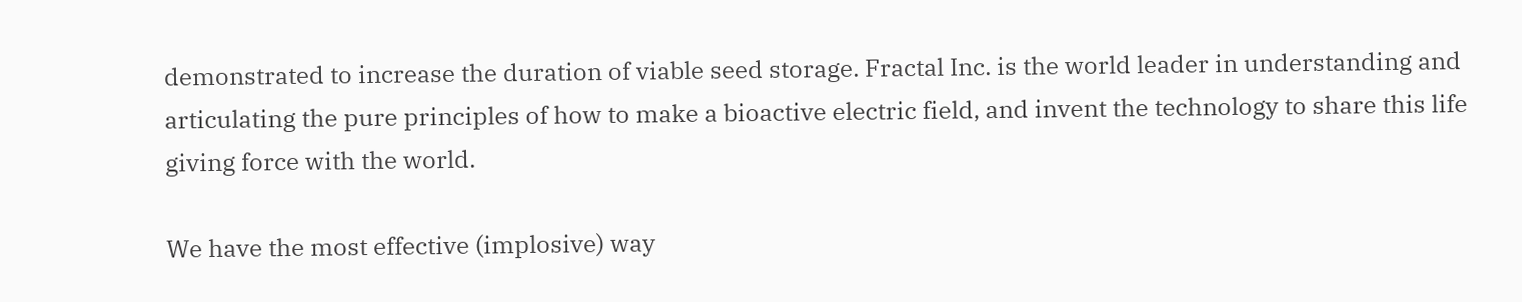demonstrated to increase the duration of viable seed storage. Fractal Inc. is the world leader in understanding and articulating the pure principles of how to make a bioactive electric field, and invent the technology to share this life giving force with the world.

We have the most effective (implosive) way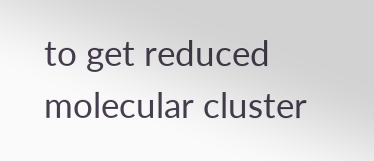to get reduced molecular cluster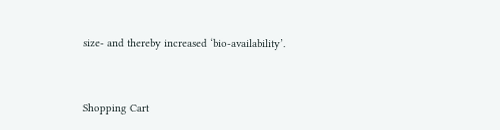size- and thereby increased ‘bio-availability’.


Shopping Cart